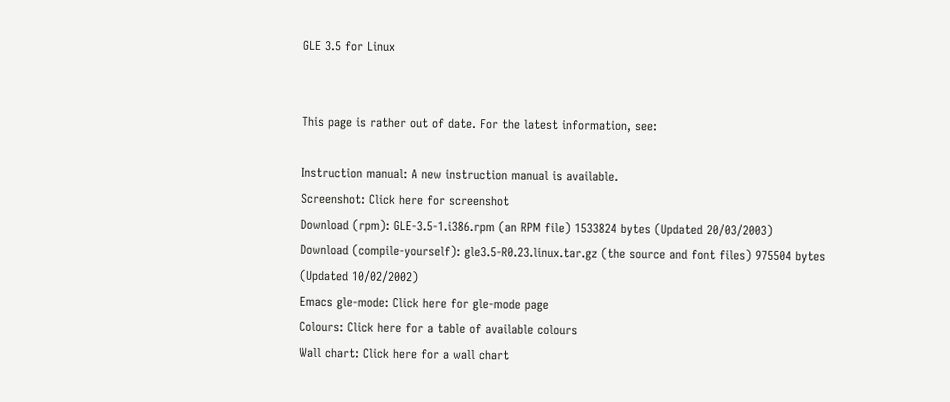GLE 3.5 for Linux


This page is rather out of date. For the latest information, see:

Instruction manual: A new instruction manual is available.
Screenshot: Click here for screenshot
Download (rpm): GLE-3.5-1.i386.rpm (an RPM file) 1533824 bytes (Updated 20/03/2003)
Download (compile-yourself): gle3.5-R0.23.linux.tar.gz (the source and font files) 975504 bytes (Updated 10/02/2002)
Emacs gle-mode: Click here for gle-mode page
Colours: Click here for a table of available colours
Wall chart: Click here for a wall chart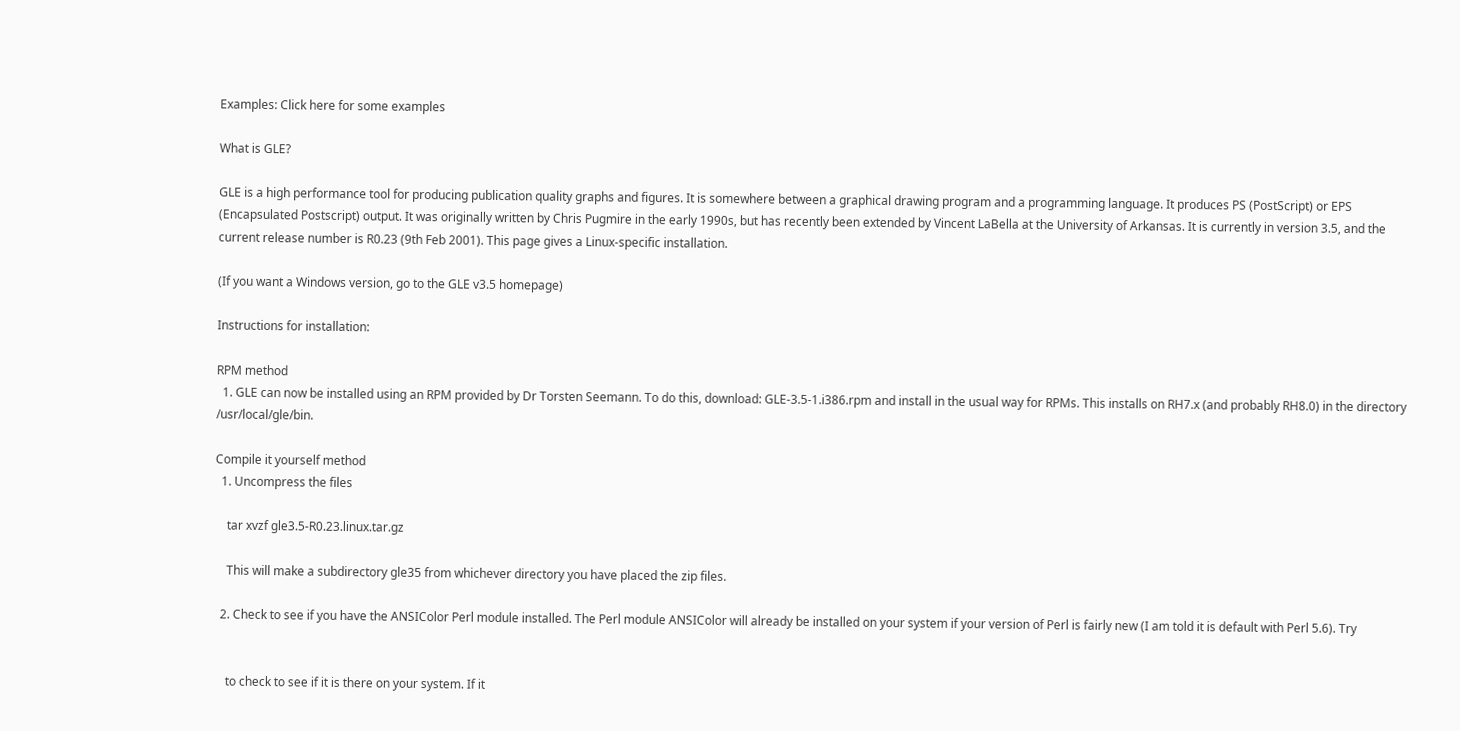Examples: Click here for some examples

What is GLE?

GLE is a high performance tool for producing publication quality graphs and figures. It is somewhere between a graphical drawing program and a programming language. It produces PS (PostScript) or EPS (Encapsulated Postscript) output. It was originally written by Chris Pugmire in the early 1990s, but has recently been extended by Vincent LaBella at the University of Arkansas. It is currently in version 3.5, and the current release number is R0.23 (9th Feb 2001). This page gives a Linux-specific installation.

(If you want a Windows version, go to the GLE v3.5 homepage)

Instructions for installation:

RPM method
  1. GLE can now be installed using an RPM provided by Dr Torsten Seemann. To do this, download: GLE-3.5-1.i386.rpm and install in the usual way for RPMs. This installs on RH7.x (and probably RH8.0) in the directory /usr/local/gle/bin.

Compile it yourself method
  1. Uncompress the files

    tar xvzf gle3.5-R0.23.linux.tar.gz

    This will make a subdirectory gle35 from whichever directory you have placed the zip files.

  2. Check to see if you have the ANSIColor Perl module installed. The Perl module ANSIColor will already be installed on your system if your version of Perl is fairly new (I am told it is default with Perl 5.6). Try


    to check to see if it is there on your system. If it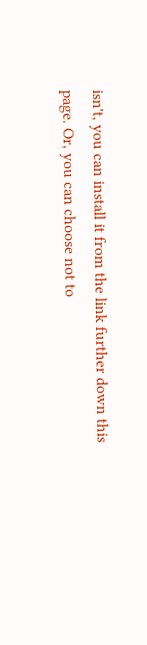isn't, you can install it from the link further down this page. Or, you can choose not to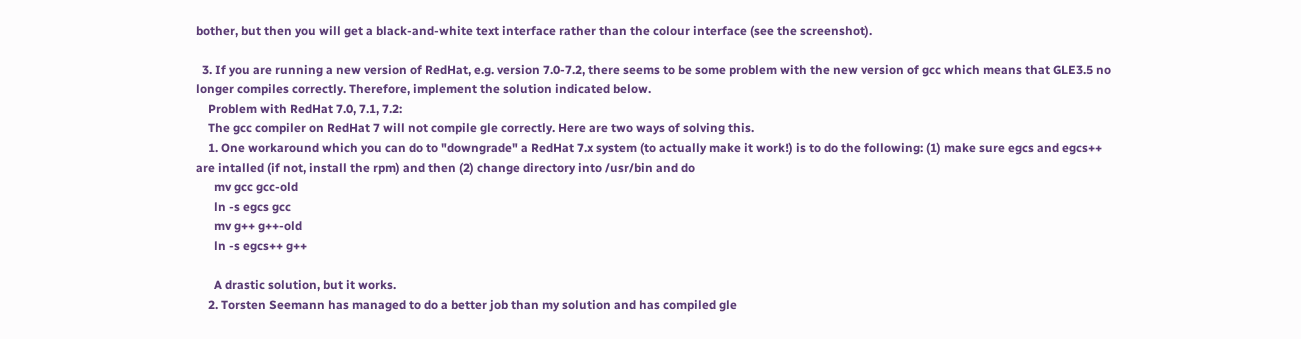bother, but then you will get a black-and-white text interface rather than the colour interface (see the screenshot).

  3. If you are running a new version of RedHat, e.g. version 7.0-7.2, there seems to be some problem with the new version of gcc which means that GLE3.5 no longer compiles correctly. Therefore, implement the solution indicated below.
    Problem with RedHat 7.0, 7.1, 7.2:
    The gcc compiler on RedHat 7 will not compile gle correctly. Here are two ways of solving this.
    1. One workaround which you can do to "downgrade" a RedHat 7.x system (to actually make it work!) is to do the following: (1) make sure egcs and egcs++ are intalled (if not, install the rpm) and then (2) change directory into /usr/bin and do
      mv gcc gcc-old
      ln -s egcs gcc
      mv g++ g++-old
      ln -s egcs++ g++

      A drastic solution, but it works.
    2. Torsten Seemann has managed to do a better job than my solution and has compiled gle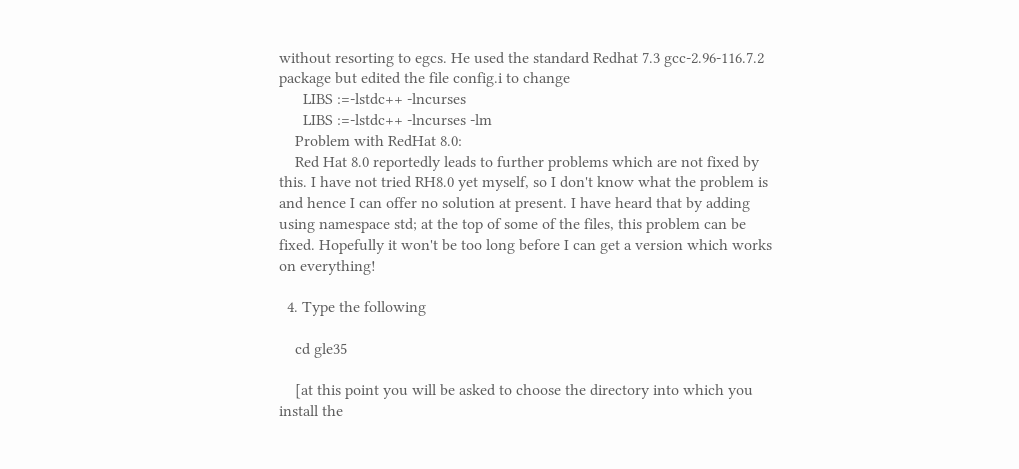without resorting to egcs. He used the standard Redhat 7.3 gcc-2.96-116.7.2 package but edited the file config.i to change
      LIBS :=-lstdc++ -lncurses
      LIBS :=-lstdc++ -lncurses -lm
    Problem with RedHat 8.0:
    Red Hat 8.0 reportedly leads to further problems which are not fixed by this. I have not tried RH8.0 yet myself, so I don't know what the problem is and hence I can offer no solution at present. I have heard that by adding using namespace std; at the top of some of the files, this problem can be fixed. Hopefully it won't be too long before I can get a version which works on everything!

  4. Type the following

    cd gle35

    [at this point you will be asked to choose the directory into which you install the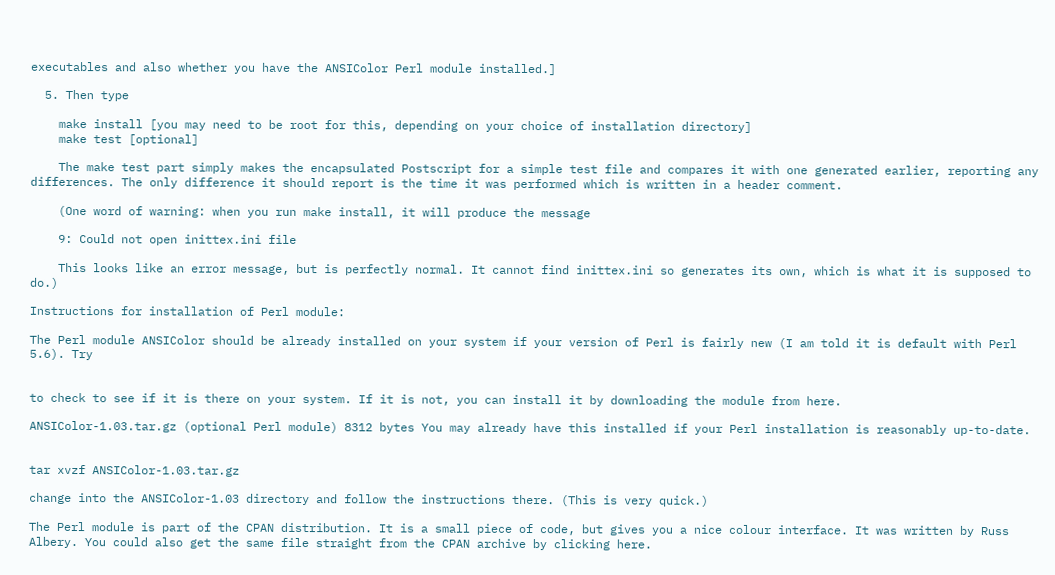executables and also whether you have the ANSIColor Perl module installed.]

  5. Then type

    make install [you may need to be root for this, depending on your choice of installation directory]
    make test [optional]

    The make test part simply makes the encapsulated Postscript for a simple test file and compares it with one generated earlier, reporting any differences. The only difference it should report is the time it was performed which is written in a header comment.

    (One word of warning: when you run make install, it will produce the message

    9: Could not open inittex.ini file

    This looks like an error message, but is perfectly normal. It cannot find inittex.ini so generates its own, which is what it is supposed to do.)

Instructions for installation of Perl module:

The Perl module ANSIColor should be already installed on your system if your version of Perl is fairly new (I am told it is default with Perl 5.6). Try


to check to see if it is there on your system. If it is not, you can install it by downloading the module from here.

ANSIColor-1.03.tar.gz (optional Perl module) 8312 bytes You may already have this installed if your Perl installation is reasonably up-to-date.


tar xvzf ANSIColor-1.03.tar.gz

change into the ANSIColor-1.03 directory and follow the instructions there. (This is very quick.)

The Perl module is part of the CPAN distribution. It is a small piece of code, but gives you a nice colour interface. It was written by Russ Albery. You could also get the same file straight from the CPAN archive by clicking here.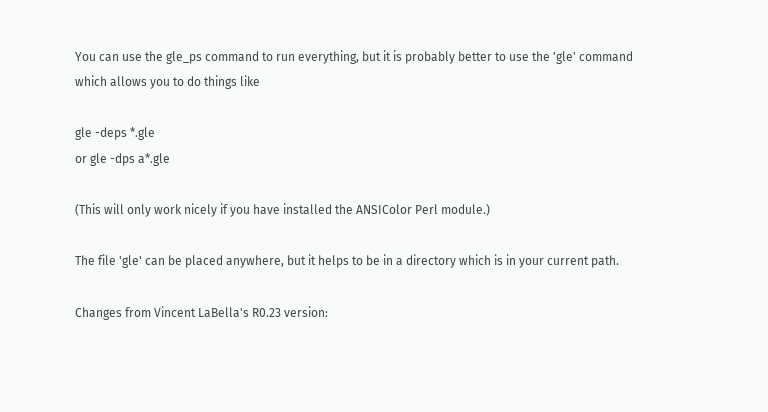You can use the gle_ps command to run everything, but it is probably better to use the 'gle' command which allows you to do things like

gle -deps *.gle
or gle -dps a*.gle

(This will only work nicely if you have installed the ANSIColor Perl module.)

The file 'gle' can be placed anywhere, but it helps to be in a directory which is in your current path.

Changes from Vincent LaBella's R0.23 version: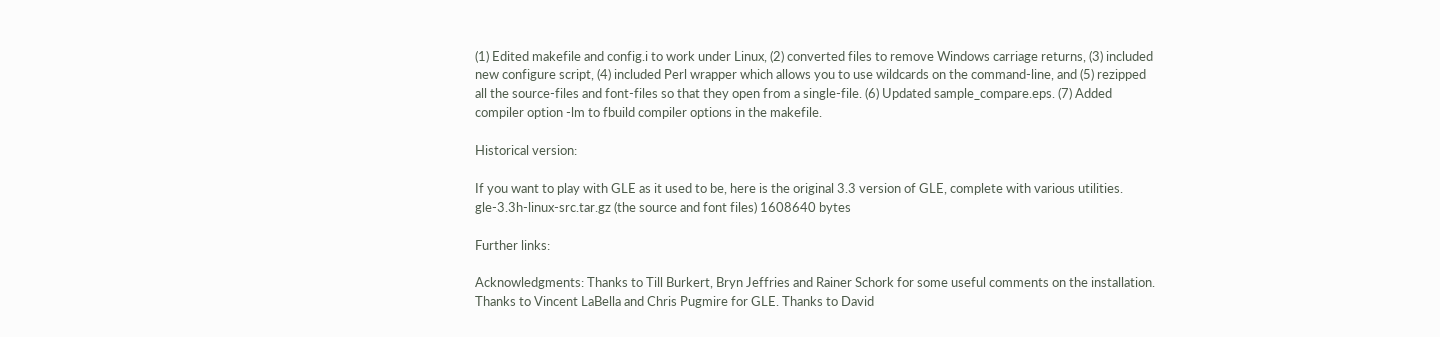(1) Edited makefile and config.i to work under Linux, (2) converted files to remove Windows carriage returns, (3) included new configure script, (4) included Perl wrapper which allows you to use wildcards on the command-line, and (5) rezipped all the source-files and font-files so that they open from a single-file. (6) Updated sample_compare.eps. (7) Added compiler option -lm to fbuild compiler options in the makefile.

Historical version:

If you want to play with GLE as it used to be, here is the original 3.3 version of GLE, complete with various utilities.
gle-3.3h-linux-src.tar.gz (the source and font files) 1608640 bytes

Further links:

Acknowledgments: Thanks to Till Burkert, Bryn Jeffries and Rainer Schork for some useful comments on the installation. Thanks to Vincent LaBella and Chris Pugmire for GLE. Thanks to David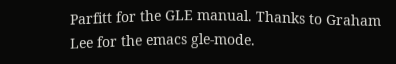Parfitt for the GLE manual. Thanks to Graham Lee for the emacs gle-mode.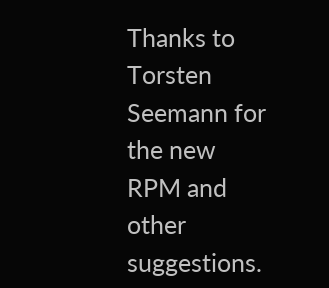Thanks to Torsten Seemann for the new RPM and other suggestions.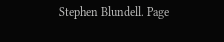Stephen Blundell. Page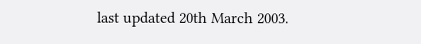last updated 20th March 2003.